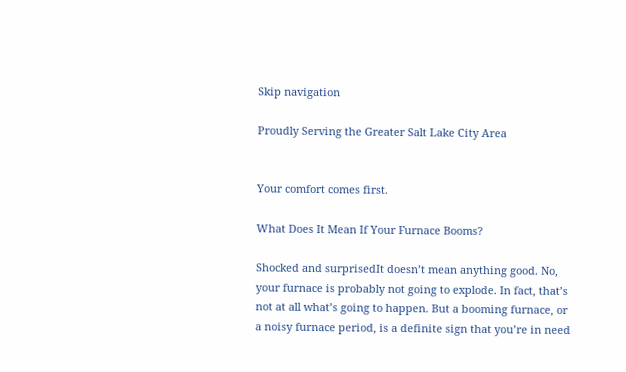Skip navigation

Proudly Serving the Greater Salt Lake City Area


Your comfort comes first.

What Does It Mean If Your Furnace Booms?

Shocked and surprisedIt doesn’t mean anything good. No, your furnace is probably not going to explode. In fact, that’s not at all what’s going to happen. But a booming furnace, or a noisy furnace period, is a definite sign that you’re in need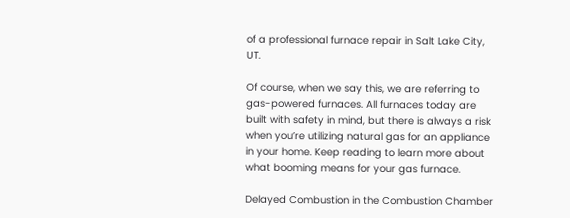of a professional furnace repair in Salt Lake City, UT.

Of course, when we say this, we are referring to gas-powered furnaces. All furnaces today are built with safety in mind, but there is always a risk when you’re utilizing natural gas for an appliance in your home. Keep reading to learn more about what booming means for your gas furnace.

Delayed Combustion in the Combustion Chamber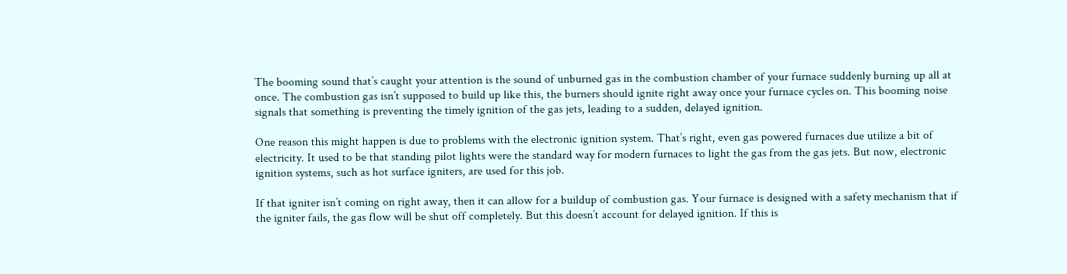The booming sound that’s caught your attention is the sound of unburned gas in the combustion chamber of your furnace suddenly burning up all at once. The combustion gas isn’t supposed to build up like this, the burners should ignite right away once your furnace cycles on. This booming noise signals that something is preventing the timely ignition of the gas jets, leading to a sudden, delayed ignition.

One reason this might happen is due to problems with the electronic ignition system. That’s right, even gas powered furnaces due utilize a bit of electricity. It used to be that standing pilot lights were the standard way for modern furnaces to light the gas from the gas jets. But now, electronic ignition systems, such as hot surface igniters, are used for this job.

If that igniter isn’t coming on right away, then it can allow for a buildup of combustion gas. Your furnace is designed with a safety mechanism that if the igniter fails, the gas flow will be shut off completely. But this doesn’t account for delayed ignition. If this is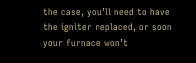the case, you’ll need to have the igniter replaced, or soon your furnace won’t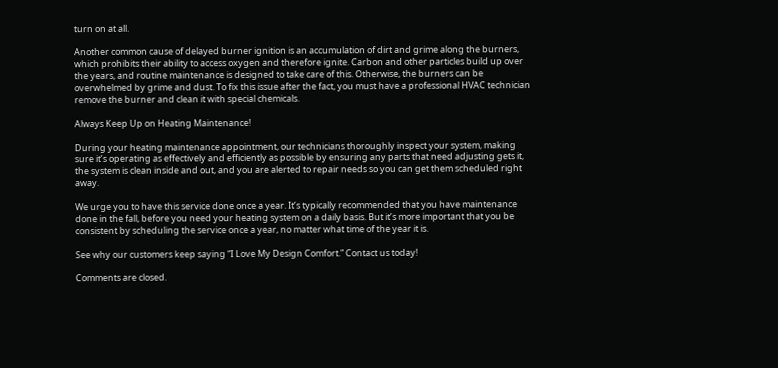turn on at all.

Another common cause of delayed burner ignition is an accumulation of dirt and grime along the burners, which prohibits their ability to access oxygen and therefore ignite. Carbon and other particles build up over the years, and routine maintenance is designed to take care of this. Otherwise, the burners can be overwhelmed by grime and dust. To fix this issue after the fact, you must have a professional HVAC technician remove the burner and clean it with special chemicals.

Always Keep Up on Heating Maintenance!

During your heating maintenance appointment, our technicians thoroughly inspect your system, making sure it’s operating as effectively and efficiently as possible by ensuring any parts that need adjusting gets it, the system is clean inside and out, and you are alerted to repair needs so you can get them scheduled right away.

We urge you to have this service done once a year. It’s typically recommended that you have maintenance done in the fall, before you need your heating system on a daily basis. But it’s more important that you be consistent by scheduling the service once a year, no matter what time of the year it is.

See why our customers keep saying “I Love My Design Comfort.” Contact us today!

Comments are closed.